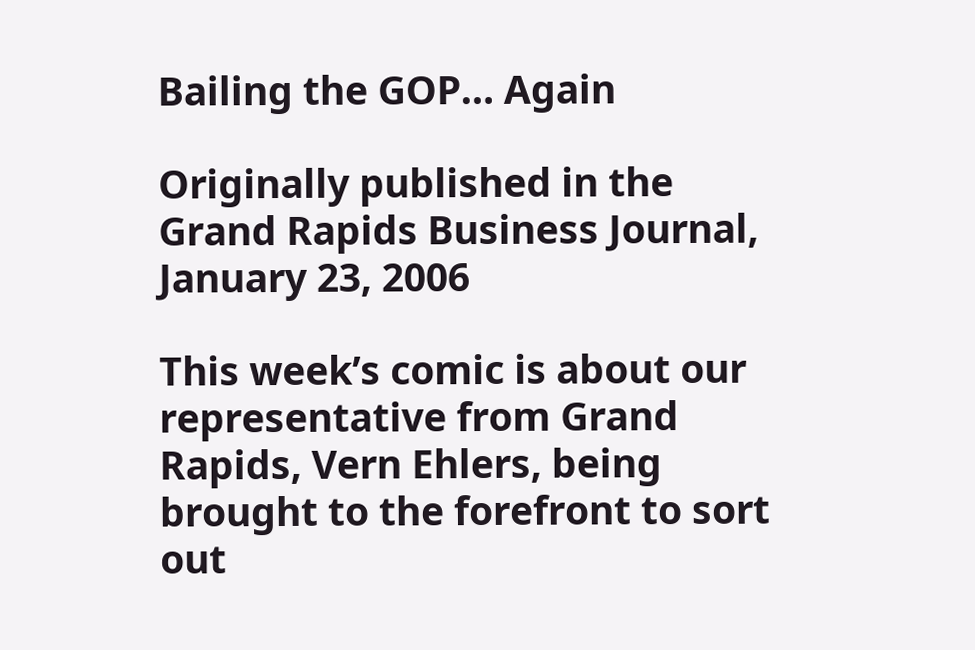Bailing the GOP… Again

Originally published in the Grand Rapids Business Journal, January 23, 2006

This week’s comic is about our representative from Grand Rapids, Vern Ehlers, being brought to the forefront to sort out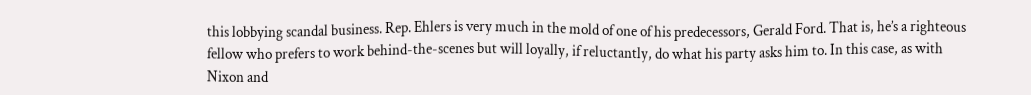this lobbying scandal business. Rep. Ehlers is very much in the mold of one of his predecessors, Gerald Ford. That is, he’s a righteous fellow who prefers to work behind-the-scenes but will loyally, if reluctantly, do what his party asks him to. In this case, as with Nixon and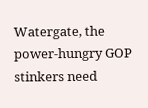Watergate, the power-hungry GOP stinkers need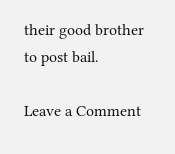their good brother to post bail.

Leave a Comment